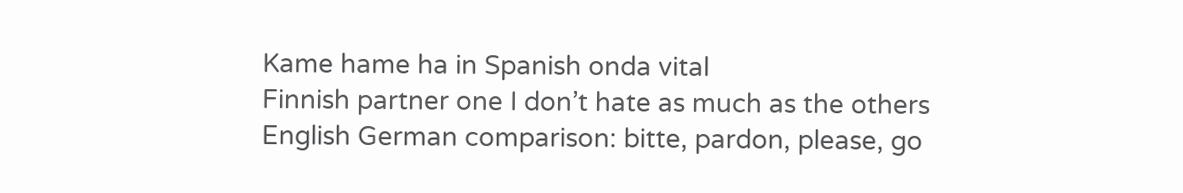Kame hame ha in Spanish onda vital
Finnish partner one I don’t hate as much as the others
English German comparison: bitte, pardon, please, go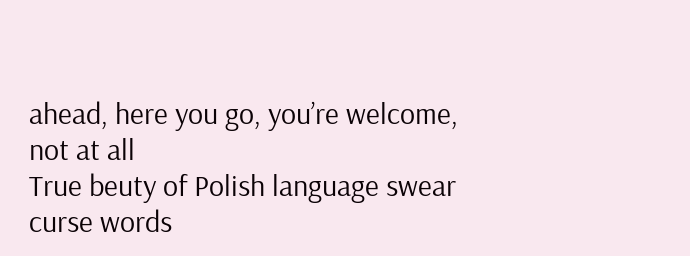ahead, here you go, you’re welcome, not at all
True beuty of Polish language swear curse words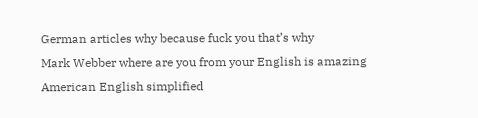German articles why because fuck you that’s why
Mark Webber where are you from your English is amazing
American English simplified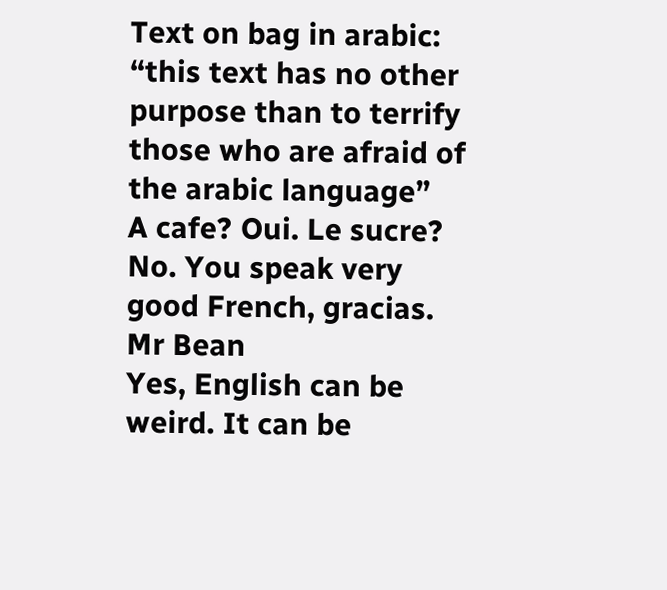Text on bag in arabic: “this text has no other purpose than to terrify those who are afraid of the arabic language”
A cafe? Oui. Le sucre? No. You speak very good French, gracias. Mr Bean
Yes, English can be weird. It can be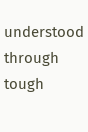understood through tough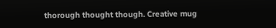thorough thought though. Creative mug